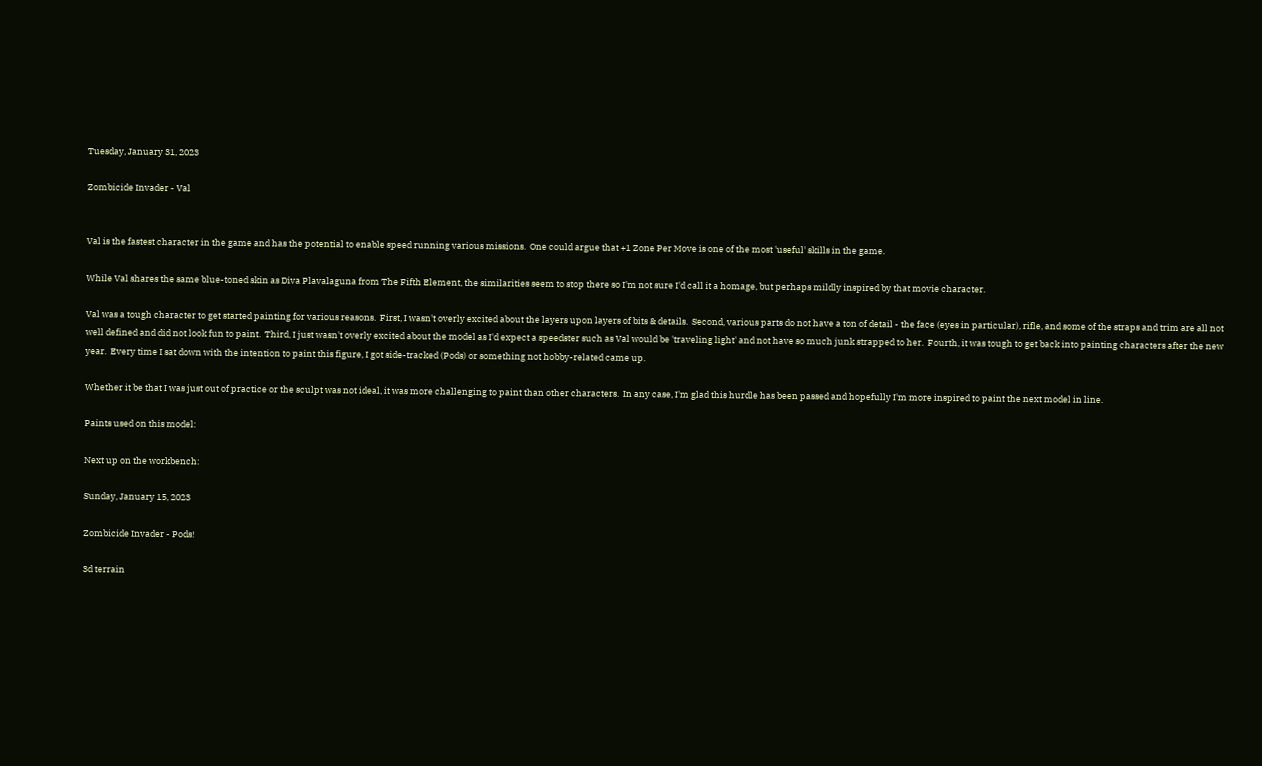Tuesday, January 31, 2023

Zombicide Invader - Val


Val is the fastest character in the game and has the potential to enable speed running various missions.  One could argue that +1 Zone Per Move is one of the most 'useful' skills in the game.

While Val shares the same blue-toned skin as Diva Plavalaguna from The Fifth Element, the similarities seem to stop there so I'm not sure I'd call it a homage, but perhaps mildly inspired by that movie character.

Val was a tough character to get started painting for various reasons.  First, I wasn't overly excited about the layers upon layers of bits & details.  Second, various parts do not have a ton of detail - the face (eyes in particular), rifle, and some of the straps and trim are all not well defined and did not look fun to paint.  Third, I just wasn't overly excited about the model as I'd expect a speedster such as Val would be 'traveling light' and not have so much junk strapped to her.  Fourth, it was tough to get back into painting characters after the new year.  Every time I sat down with the intention to paint this figure, I got side-tracked (Pods) or something not hobby-related came up.

Whether it be that I was just out of practice or the sculpt was not ideal, it was more challenging to paint than other characters.  In any case, I'm glad this hurdle has been passed and hopefully I'm more inspired to paint the next model in line.

Paints used on this model:

Next up on the workbench:

Sunday, January 15, 2023

Zombicide Invader - Pods!

3d terrain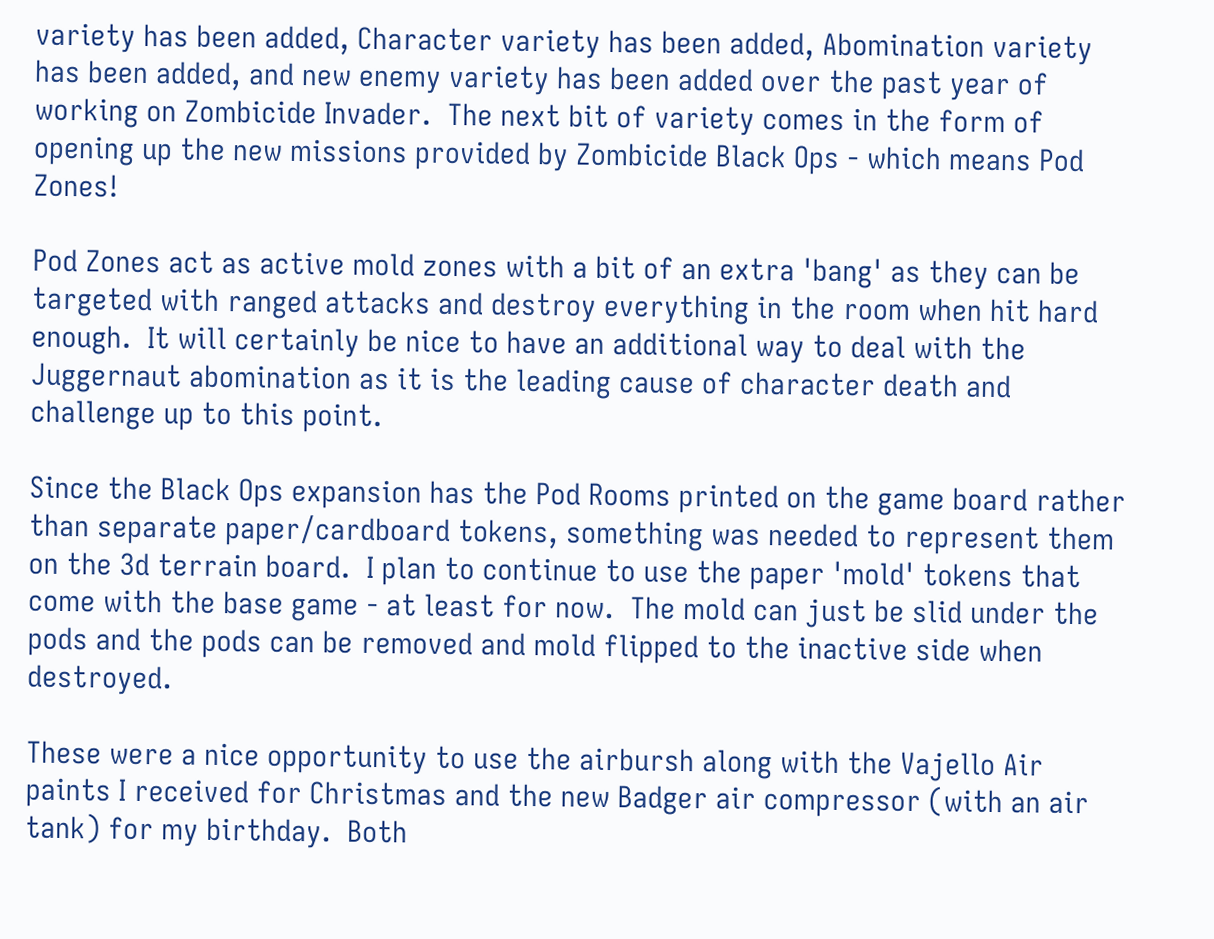variety has been added, Character variety has been added, Abomination variety has been added, and new enemy variety has been added over the past year of working on Zombicide Invader.  The next bit of variety comes in the form of opening up the new missions provided by Zombicide Black Ops - which means Pod Zones!

Pod Zones act as active mold zones with a bit of an extra 'bang' as they can be targeted with ranged attacks and destroy everything in the room when hit hard enough.  It will certainly be nice to have an additional way to deal with the Juggernaut abomination as it is the leading cause of character death and challenge up to this point.

Since the Black Ops expansion has the Pod Rooms printed on the game board rather than separate paper/cardboard tokens, something was needed to represent them on the 3d terrain board.  I plan to continue to use the paper 'mold' tokens that come with the base game - at least for now.  The mold can just be slid under the pods and the pods can be removed and mold flipped to the inactive side when destroyed.

These were a nice opportunity to use the airbursh along with the Vajello Air paints I received for Christmas and the new Badger air compressor (with an air tank) for my birthday.  Both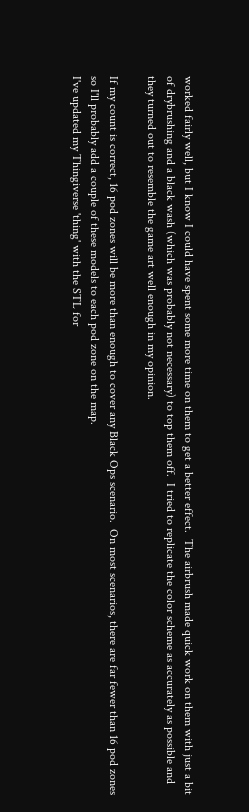worked fairly well, but I know I could have spent some more time on them to get a better effect.  The airbrush made quick work on them with just a bit of drybrushing and a black wash (which was probably not necessary) to top them off.  I tried to replicate the color scheme as accurately as possible and they turned out to resemble the game art well enough in my opinion.

If my count is correct, 16 pod zones will be more than enough to cover any Black Ops scenario.  On most scenarios, there are far fewer than 16 pod zones so I'll probably add a couple of these models to each pod zone on the map.
I've updated my Thingiverse 'thing' with the STL for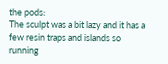the pods:
The sculpt was a bit lazy and it has a few resin traps and islands so running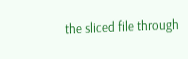the sliced file through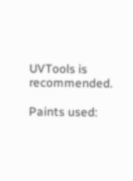UVTools is recommended.

Paints used: